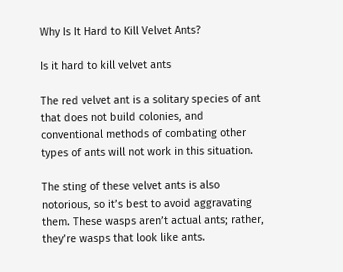Why Is It Hard to Kill Velvet Ants?

Is it hard to kill velvet ants

The red velvet ant is a solitary species of ant that does not build colonies, and conventional methods of combating other types of ants will not work in this situation.

The sting of these velvet ants is also notorious, so it’s best to avoid aggravating them. These wasps aren’t actual ants; rather, they’re wasps that look like ants.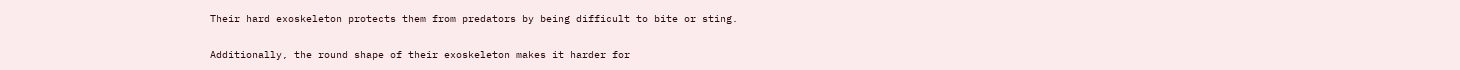Their hard exoskeleton protects them from predators by being difficult to bite or sting.

Additionally, the round shape of their exoskeleton makes it harder for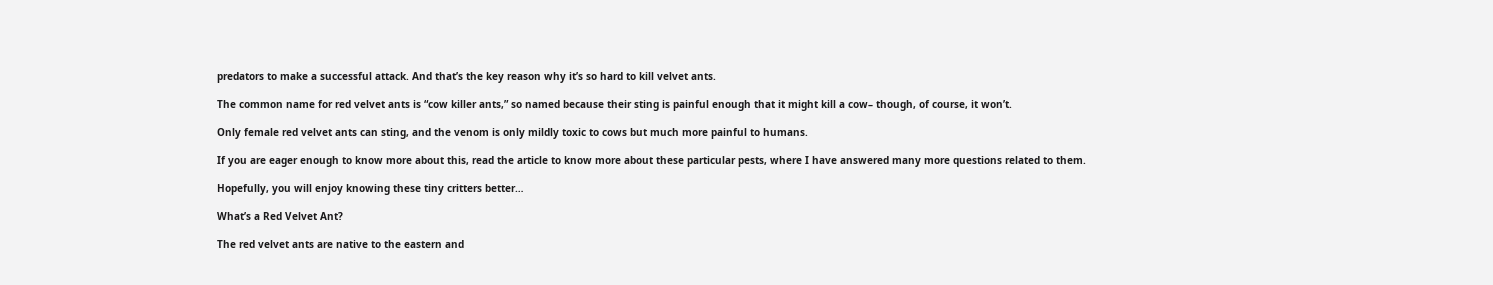predators to make a successful attack. And that’s the key reason why it’s so hard to kill velvet ants.

The common name for red velvet ants is “cow killer ants,” so named because their sting is painful enough that it might kill a cow– though, of course, it won’t.

Only female red velvet ants can sting, and the venom is only mildly toxic to cows but much more painful to humans.

If you are eager enough to know more about this, read the article to know more about these particular pests, where I have answered many more questions related to them.

Hopefully, you will enjoy knowing these tiny critters better…

What’s a Red Velvet Ant?

The red velvet ants are native to the eastern and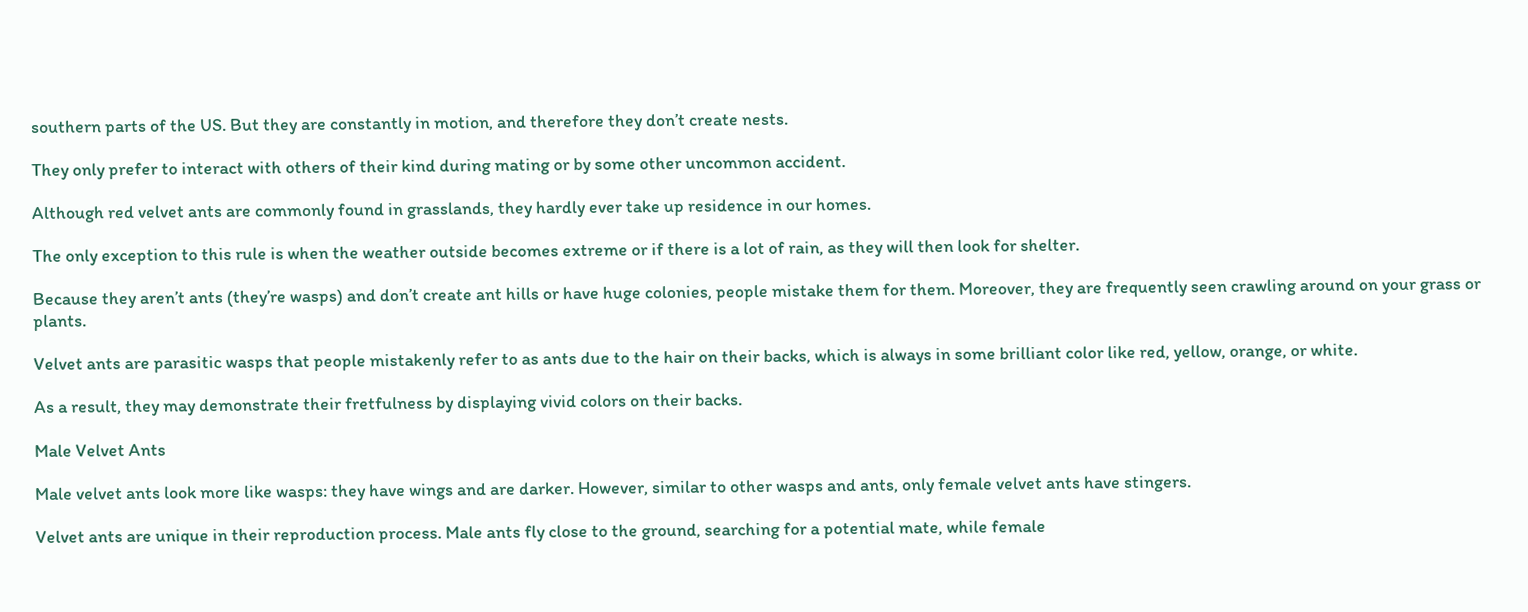southern parts of the US. But they are constantly in motion, and therefore they don’t create nests.

They only prefer to interact with others of their kind during mating or by some other uncommon accident.

Although red velvet ants are commonly found in grasslands, they hardly ever take up residence in our homes.

The only exception to this rule is when the weather outside becomes extreme or if there is a lot of rain, as they will then look for shelter.

Because they aren’t ants (they’re wasps) and don’t create ant hills or have huge colonies, people mistake them for them. Moreover, they are frequently seen crawling around on your grass or plants.

Velvet ants are parasitic wasps that people mistakenly refer to as ants due to the hair on their backs, which is always in some brilliant color like red, yellow, orange, or white.

As a result, they may demonstrate their fretfulness by displaying vivid colors on their backs.

Male Velvet Ants

Male velvet ants look more like wasps: they have wings and are darker. However, similar to other wasps and ants, only female velvet ants have stingers.

Velvet ants are unique in their reproduction process. Male ants fly close to the ground, searching for a potential mate, while female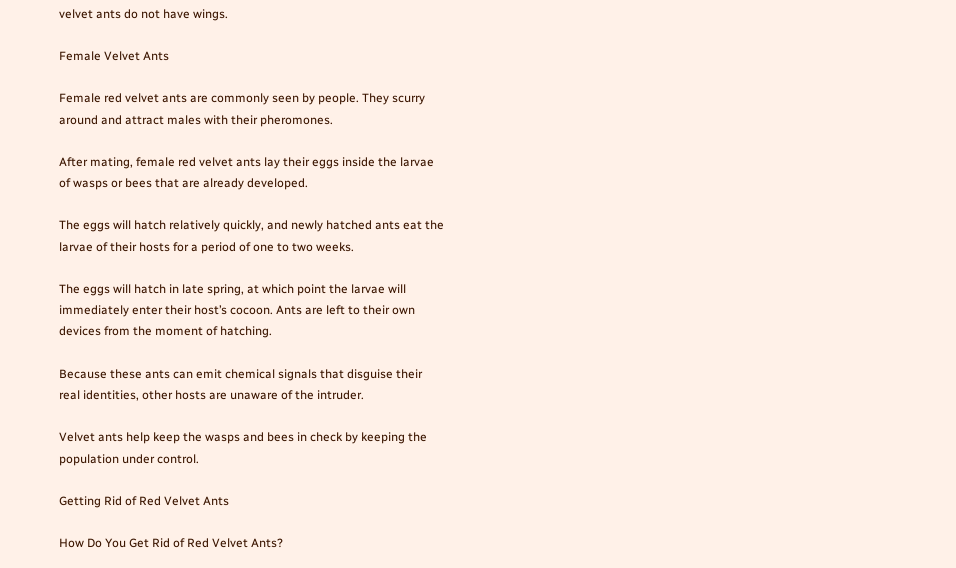velvet ants do not have wings.

Female Velvet Ants

Female red velvet ants are commonly seen by people. They scurry around and attract males with their pheromones.

After mating, female red velvet ants lay their eggs inside the larvae of wasps or bees that are already developed.

The eggs will hatch relatively quickly, and newly hatched ants eat the larvae of their hosts for a period of one to two weeks.

The eggs will hatch in late spring, at which point the larvae will immediately enter their host’s cocoon. Ants are left to their own devices from the moment of hatching.

Because these ants can emit chemical signals that disguise their real identities, other hosts are unaware of the intruder.

Velvet ants help keep the wasps and bees in check by keeping the population under control.

Getting Rid of Red Velvet Ants

How Do You Get Rid of Red Velvet Ants?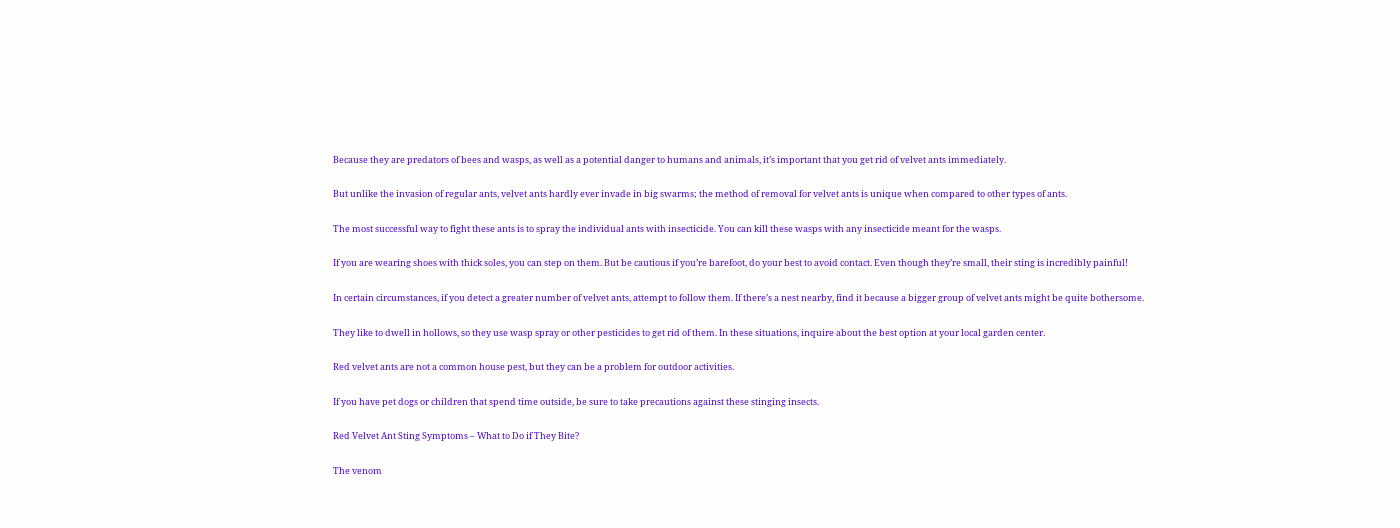Because they are predators of bees and wasps, as well as a potential danger to humans and animals, it’s important that you get rid of velvet ants immediately.

But unlike the invasion of regular ants, velvet ants hardly ever invade in big swarms; the method of removal for velvet ants is unique when compared to other types of ants.

The most successful way to fight these ants is to spray the individual ants with insecticide. You can kill these wasps with any insecticide meant for the wasps.

If you are wearing shoes with thick soles, you can step on them. But be cautious if you’re barefoot, do your best to avoid contact. Even though they’re small, their sting is incredibly painful!

In certain circumstances, if you detect a greater number of velvet ants, attempt to follow them. If there’s a nest nearby, find it because a bigger group of velvet ants might be quite bothersome.

They like to dwell in hollows, so they use wasp spray or other pesticides to get rid of them. In these situations, inquire about the best option at your local garden center.

Red velvet ants are not a common house pest, but they can be a problem for outdoor activities.

If you have pet dogs or children that spend time outside, be sure to take precautions against these stinging insects.

Red Velvet Ant Sting Symptoms – What to Do if They Bite?

The venom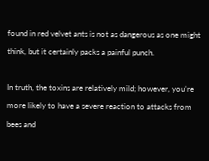found in red velvet ants is not as dangerous as one might think, but it certainly packs a painful punch.

In truth, the toxins are relatively mild; however, you’re more likely to have a severe reaction to attacks from bees and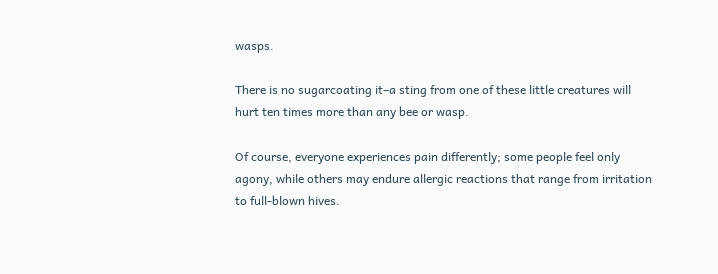wasps.

There is no sugarcoating it–a sting from one of these little creatures will hurt ten times more than any bee or wasp.

Of course, everyone experiences pain differently; some people feel only agony, while others may endure allergic reactions that range from irritation to full-blown hives.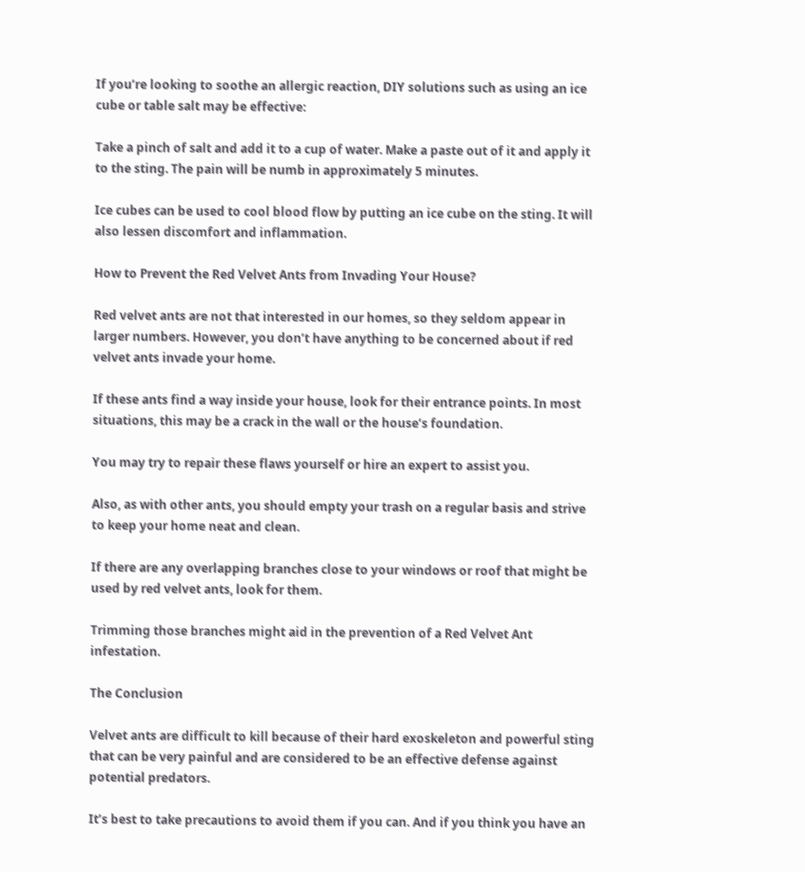If you’re looking to soothe an allergic reaction, DIY solutions such as using an ice cube or table salt may be effective:

Take a pinch of salt and add it to a cup of water. Make a paste out of it and apply it to the sting. The pain will be numb in approximately 5 minutes.

Ice cubes can be used to cool blood flow by putting an ice cube on the sting. It will also lessen discomfort and inflammation.

How to Prevent the Red Velvet Ants from Invading Your House?

Red velvet ants are not that interested in our homes, so they seldom appear in larger numbers. However, you don’t have anything to be concerned about if red velvet ants invade your home.

If these ants find a way inside your house, look for their entrance points. In most situations, this may be a crack in the wall or the house’s foundation.

You may try to repair these flaws yourself or hire an expert to assist you.

Also, as with other ants, you should empty your trash on a regular basis and strive to keep your home neat and clean.

If there are any overlapping branches close to your windows or roof that might be used by red velvet ants, look for them.

Trimming those branches might aid in the prevention of a Red Velvet Ant infestation.

The Conclusion

Velvet ants are difficult to kill because of their hard exoskeleton and powerful sting that can be very painful and are considered to be an effective defense against potential predators.

It’s best to take precautions to avoid them if you can. And if you think you have an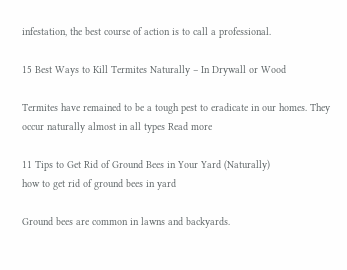infestation, the best course of action is to call a professional.

15 Best Ways to Kill Termites Naturally – In Drywall or Wood

Termites have remained to be a tough pest to eradicate in our homes. They occur naturally almost in all types Read more

11 Tips to Get Rid of Ground Bees in Your Yard (Naturally)
how to get rid of ground bees in yard

Ground bees are common in lawns and backyards.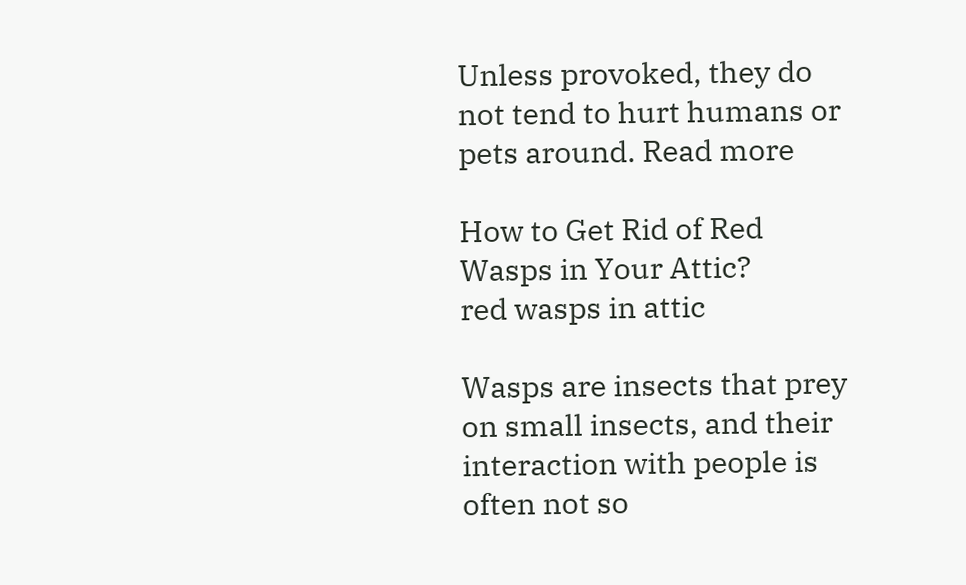Unless provoked, they do not tend to hurt humans or pets around. Read more

How to Get Rid of Red Wasps in Your Attic?
red wasps in attic

Wasps are insects that prey on small insects, and their interaction with people is often not so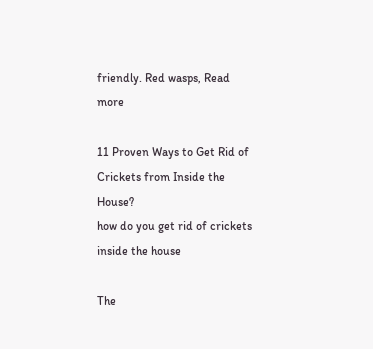friendly. Red wasps, Read more

11 Proven Ways to Get Rid of Crickets from Inside the House?
how do you get rid of crickets inside the house

The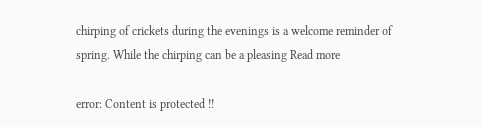chirping of crickets during the evenings is a welcome reminder of spring. While the chirping can be a pleasing Read more

error: Content is protected !!